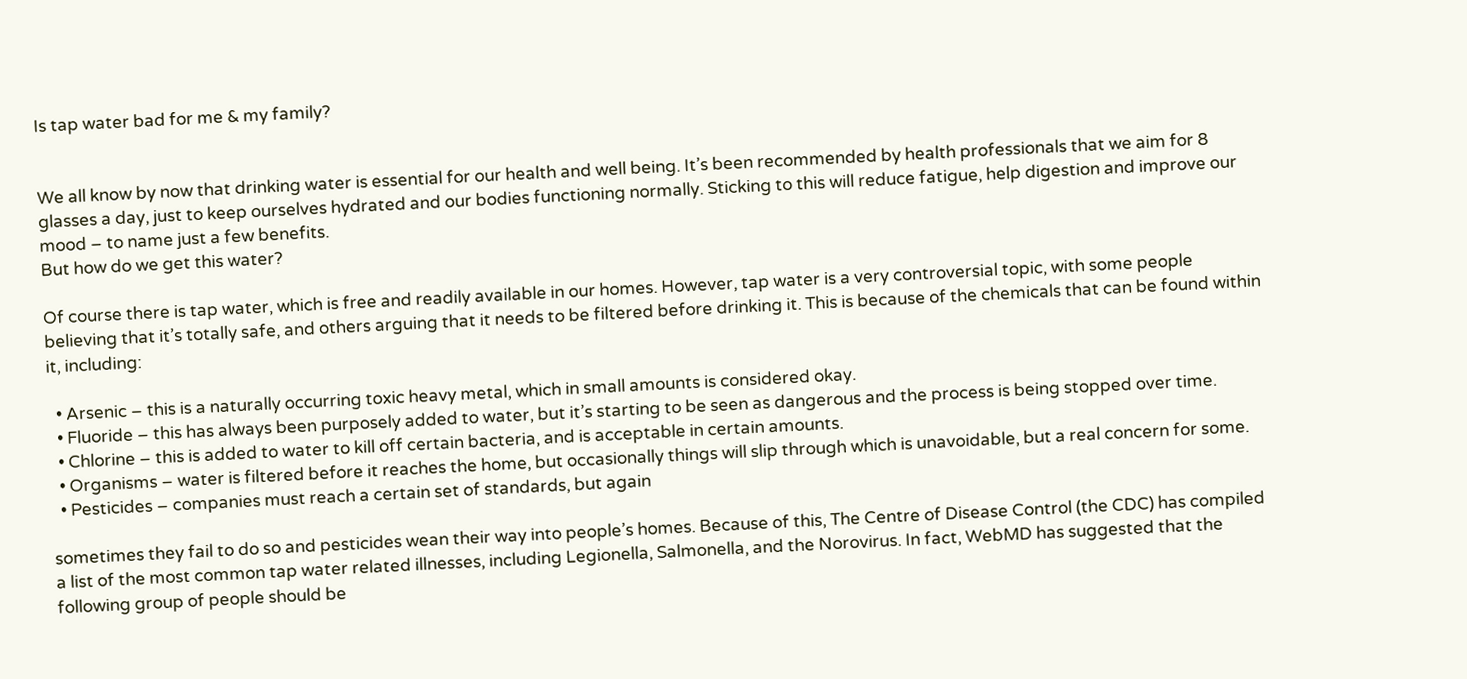Is tap water bad for me & my family?


We all know by now that drinking water is essential for our health and well being. It’s been recommended by health professionals that we aim for 8 glasses a day, just to keep ourselves hydrated and our bodies functioning normally. Sticking to this will reduce fatigue, help digestion and improve our mood – to name just a few benefits.
But how do we get this water?

Of course there is tap water, which is free and readily available in our homes. However, tap water is a very controversial topic, with some people believing that it’s totally safe, and others arguing that it needs to be filtered before drinking it. This is because of the chemicals that can be found within it, including:

  • Arsenic – this is a naturally occurring toxic heavy metal, which in small amounts is considered okay.
  • Fluoride – this has always been purposely added to water, but it’s starting to be seen as dangerous and the process is being stopped over time.
  • Chlorine – this is added to water to kill off certain bacteria, and is acceptable in certain amounts.
  • Organisms – water is filtered before it reaches the home, but occasionally things will slip through which is unavoidable, but a real concern for some.
  • Pesticides – companies must reach a certain set of standards, but again

sometimes they fail to do so and pesticides wean their way into people’s homes. Because of this, The Centre of Disease Control (the CDC) has compiled a list of the most common tap water related illnesses, including Legionella, Salmonella, and the Norovirus. In fact, WebMD has suggested that the following group of people should be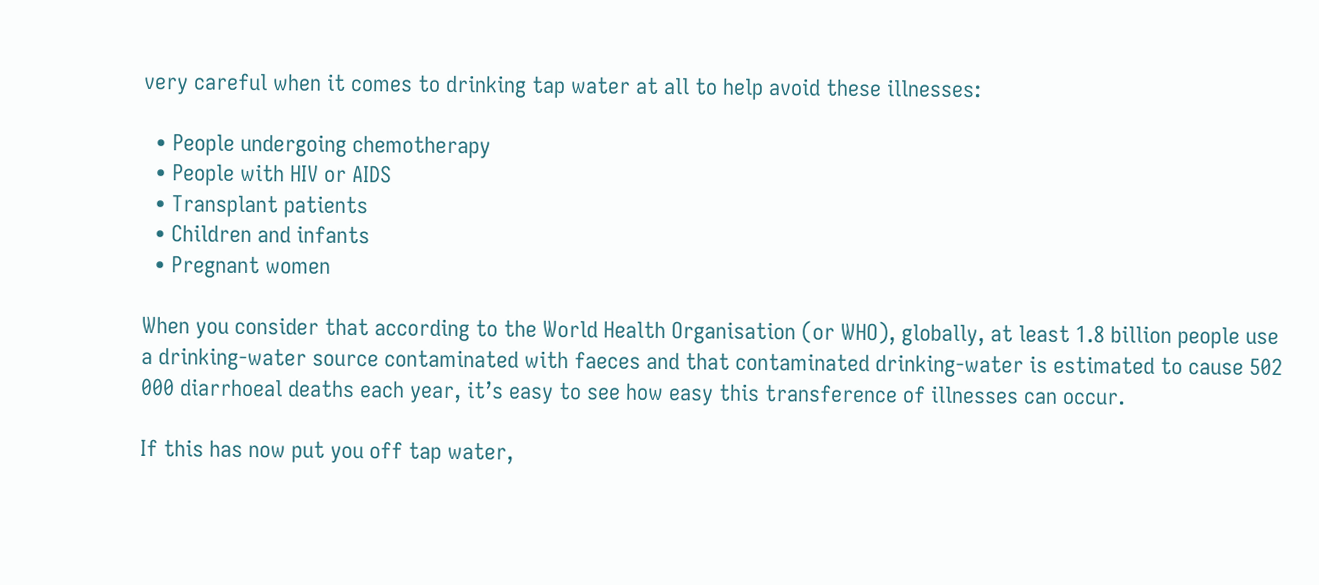very careful when it comes to drinking tap water at all to help avoid these illnesses:

  • People undergoing chemotherapy
  • People with HIV or AIDS
  • Transplant patients
  • Children and infants
  • Pregnant women

When you consider that according to the World Health Organisation (or WHO), globally, at least 1.8 billion people use a drinking-water source contaminated with faeces and that contaminated drinking-water is estimated to cause 502 000 diarrhoeal deaths each year, it’s easy to see how easy this transference of illnesses can occur.

If this has now put you off tap water,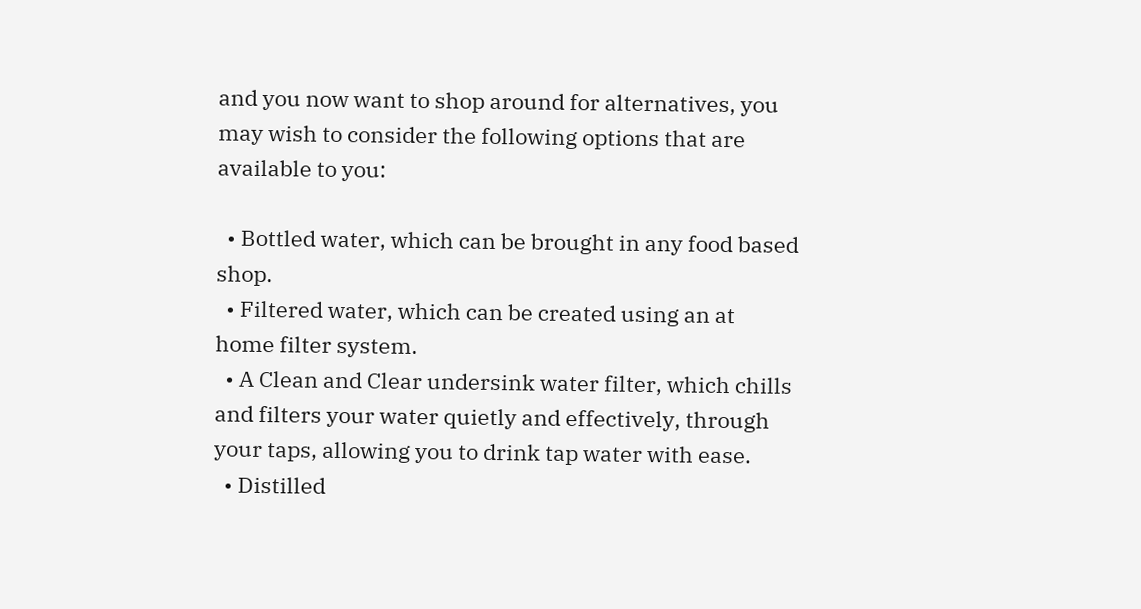and you now want to shop around for alternatives, you may wish to consider the following options that are available to you:

  • Bottled water, which can be brought in any food based shop.
  • Filtered water, which can be created using an at home filter system.
  • A Clean and Clear undersink water filter, which chills and filters your water quietly and effectively, through your taps, allowing you to drink tap water with ease.
  • Distilled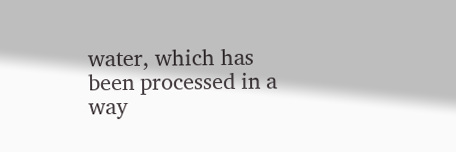water, which has been processed in a way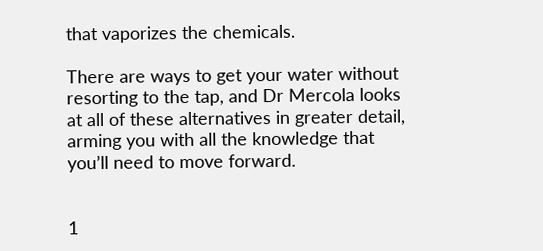that vaporizes the chemicals.

There are ways to get your water without resorting to the tap, and Dr Mercola looks at all of these alternatives in greater detail, arming you with all the knowledge that you’ll need to move forward.


1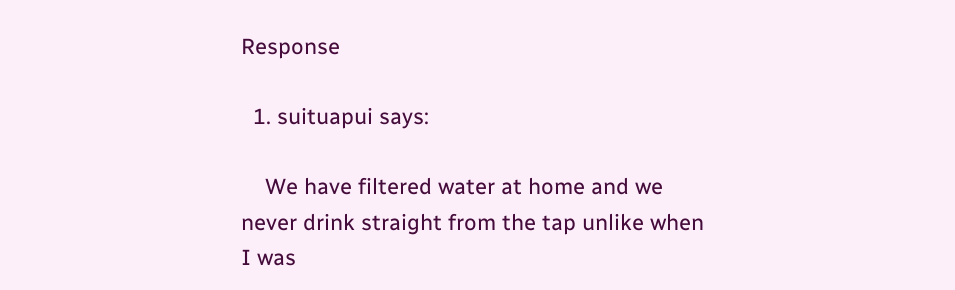Response

  1. suituapui says:

    We have filtered water at home and we never drink straight from the tap unlike when I was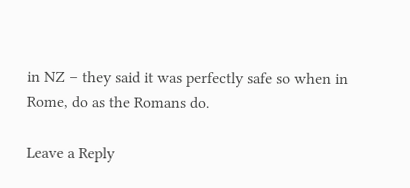in NZ – they said it was perfectly safe so when in Rome, do as the Romans do.

Leave a Reply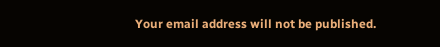Your email address will not be published.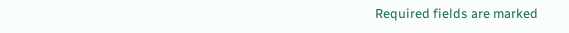Required fields are marked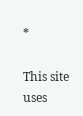*

This site uses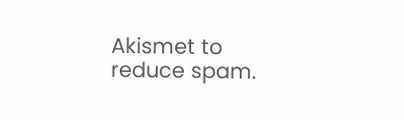Akismet to reduce spam.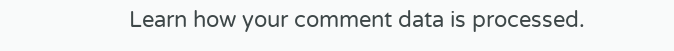Learn how your comment data is processed.